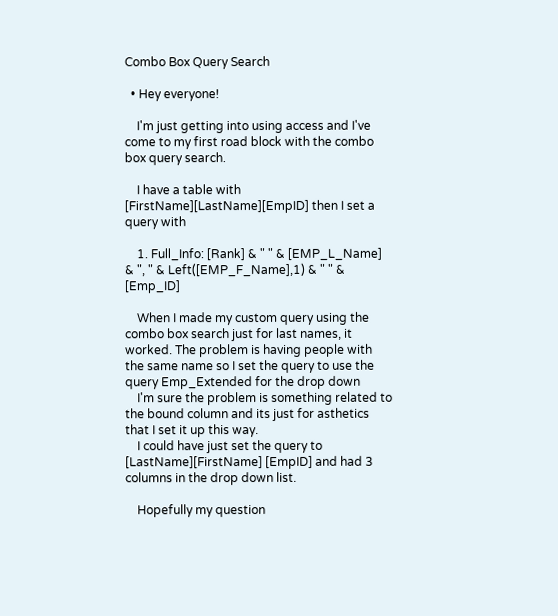Combo Box Query Search

  • Hey everyone!

    I'm just getting into using access and I've come to my first road block with the combo box query search.

    I have a table with [FirstName][LastName][EmpID] then I set a query with

    1. Full_Info: [Rank] & " " & [EMP_L_Name] & ", " & Left([EMP_F_Name],1) & " " & [Emp_ID]

    When I made my custom query using the combo box search just for last names, it worked. The problem is having people with the same name so I set the query to use the query Emp_Extended for the drop down
    I'm sure the problem is something related to the bound column and its just for asthetics that I set it up this way.
    I could have just set the query to [LastName][FirstName] [EmpID] and had 3 columns in the drop down list.

    Hopefully my question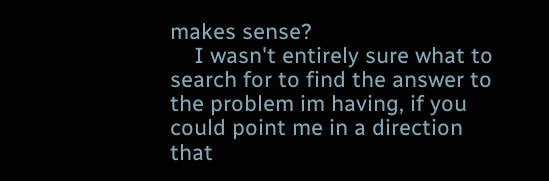makes sense?
    I wasn't entirely sure what to search for to find the answer to the problem im having, if you could point me in a direction that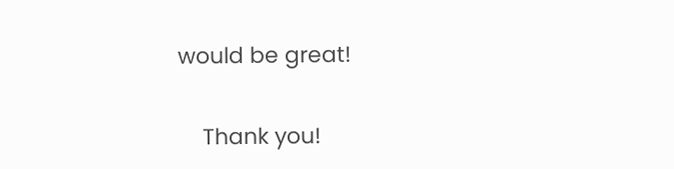would be great!

    Thank you!